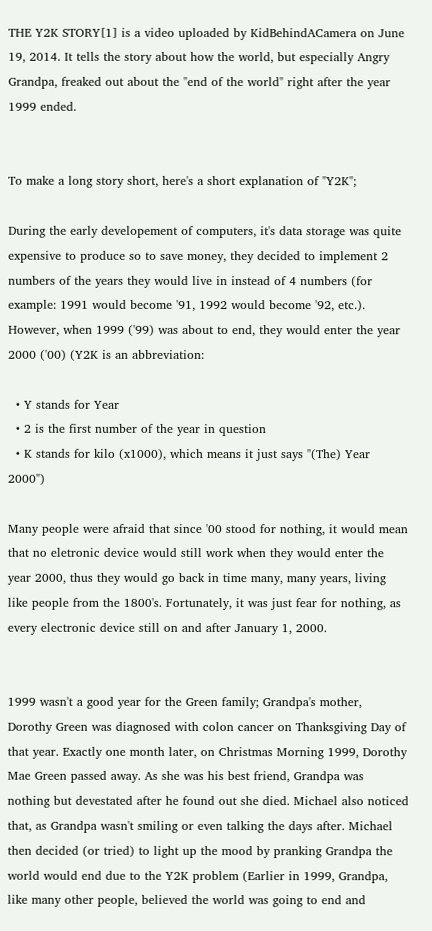THE Y2K STORY[1] is a video uploaded by KidBehindACamera on June 19, 2014. It tells the story about how the world, but especially Angry Grandpa, freaked out about the "end of the world" right after the year 1999 ended.


To make a long story short, here's a short explanation of "Y2K";

During the early developement of computers, it's data storage was quite expensive to produce so to save money, they decided to implement 2 numbers of the years they would live in instead of 4 numbers (for example: 1991 would become '91, 1992 would become '92, etc.). However, when 1999 ('99) was about to end, they would enter the year 2000 ('00) (Y2K is an abbreviation:

  • Y stands for Year
  • 2 is the first number of the year in question
  • K stands for kilo (x1000), which means it just says "(The) Year 2000")

Many people were afraid that since '00 stood for nothing, it would mean that no eletronic device would still work when they would enter the year 2000, thus they would go back in time many, many years, living like people from the 1800's. Fortunately, it was just fear for nothing, as every electronic device still on and after January 1, 2000.


1999 wasn't a good year for the Green family; Grandpa's mother, Dorothy Green was diagnosed with colon cancer on Thanksgiving Day of that year. Exactly one month later, on Christmas Morning 1999, Dorothy Mae Green passed away. As she was his best friend, Grandpa was nothing but devestated after he found out she died. Michael also noticed that, as Grandpa wasn't smiling or even talking the days after. Michael then decided (or tried) to light up the mood by pranking Grandpa the world would end due to the Y2K problem (Earlier in 1999, Grandpa, like many other people, believed the world was going to end and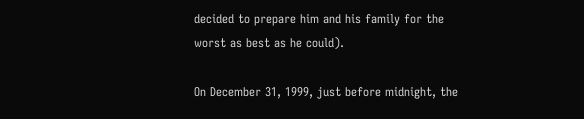decided to prepare him and his family for the worst as best as he could).

On December 31, 1999, just before midnight, the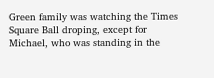Green family was watching the Times Square Ball droping, except for Michael, who was standing in the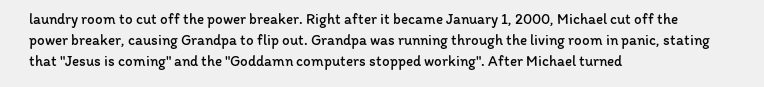laundry room to cut off the power breaker. Right after it became January 1, 2000, Michael cut off the power breaker, causing Grandpa to flip out. Grandpa was running through the living room in panic, stating that "Jesus is coming" and the "Goddamn computers stopped working". After Michael turned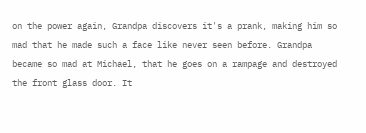on the power again, Grandpa discovers it's a prank, making him so mad that he made such a face like never seen before. Grandpa became so mad at Michael, that he goes on a rampage and destroyed the front glass door. It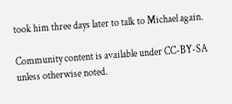took him three days later to talk to Michael again.

Community content is available under CC-BY-SA unless otherwise noted.